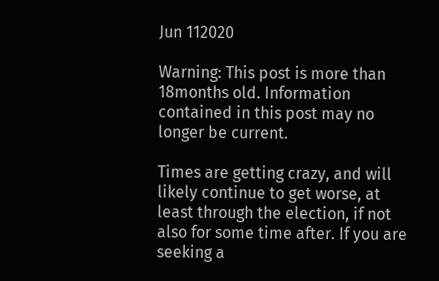Jun 112020

Warning: This post is more than 18months old. Information contained in this post may no longer be current.

Times are getting crazy, and will likely continue to get worse, at least through the election, if not also for some time after. If you are seeking a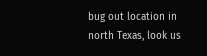bug out location in north Texas, look us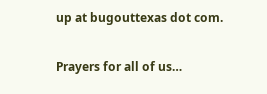up at bugouttexas dot com.

Prayers for all of us…